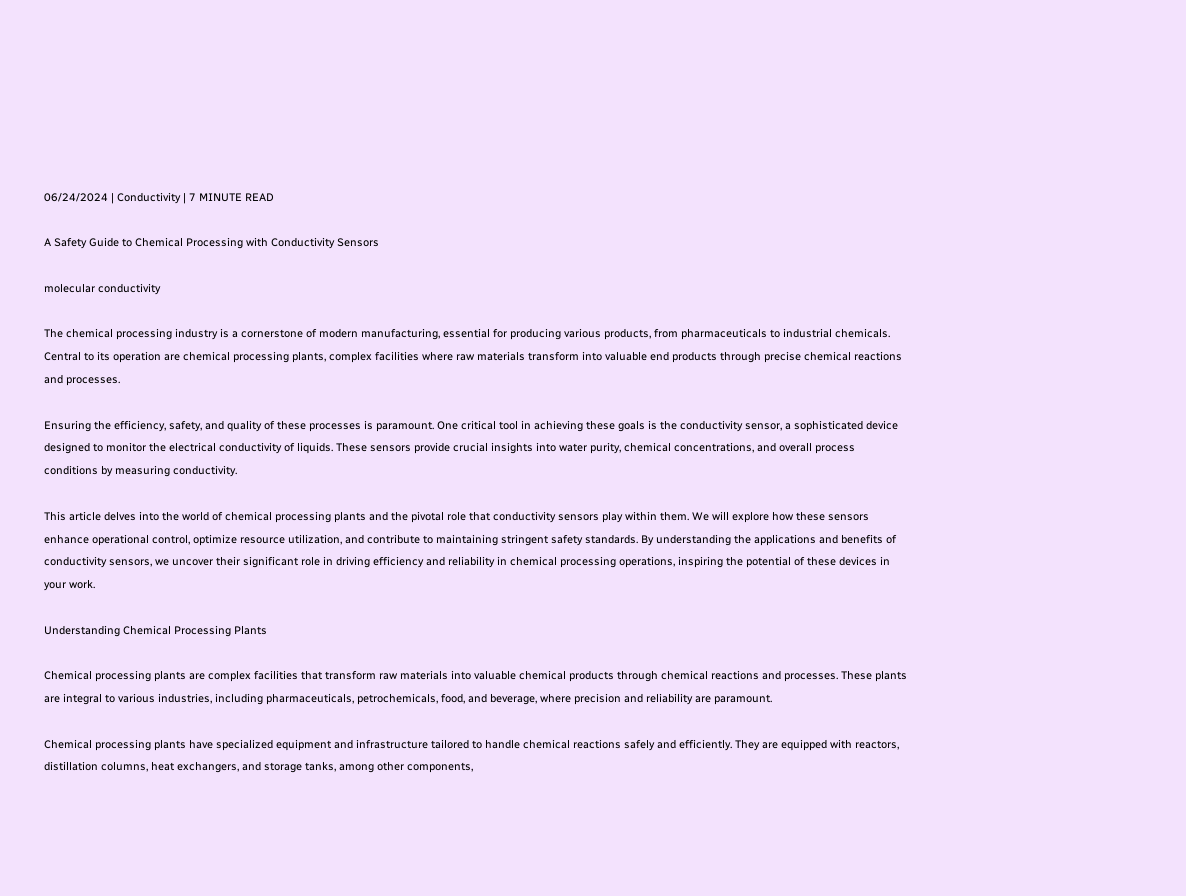06/24/2024 | Conductivity | 7 MINUTE READ

A Safety Guide to Chemical Processing with Conductivity Sensors

molecular conductivity

The chemical processing industry is a cornerstone of modern manufacturing, essential for producing various products, from pharmaceuticals to industrial chemicals. Central to its operation are chemical processing plants, complex facilities where raw materials transform into valuable end products through precise chemical reactions and processes.

Ensuring the efficiency, safety, and quality of these processes is paramount. One critical tool in achieving these goals is the conductivity sensor, a sophisticated device designed to monitor the electrical conductivity of liquids. These sensors provide crucial insights into water purity, chemical concentrations, and overall process conditions by measuring conductivity.

This article delves into the world of chemical processing plants and the pivotal role that conductivity sensors play within them. We will explore how these sensors enhance operational control, optimize resource utilization, and contribute to maintaining stringent safety standards. By understanding the applications and benefits of conductivity sensors, we uncover their significant role in driving efficiency and reliability in chemical processing operations, inspiring the potential of these devices in your work.

Understanding Chemical Processing Plants

Chemical processing plants are complex facilities that transform raw materials into valuable chemical products through chemical reactions and processes. These plants are integral to various industries, including pharmaceuticals, petrochemicals, food, and beverage, where precision and reliability are paramount.

Chemical processing plants have specialized equipment and infrastructure tailored to handle chemical reactions safely and efficiently. They are equipped with reactors, distillation columns, heat exchangers, and storage tanks, among other components,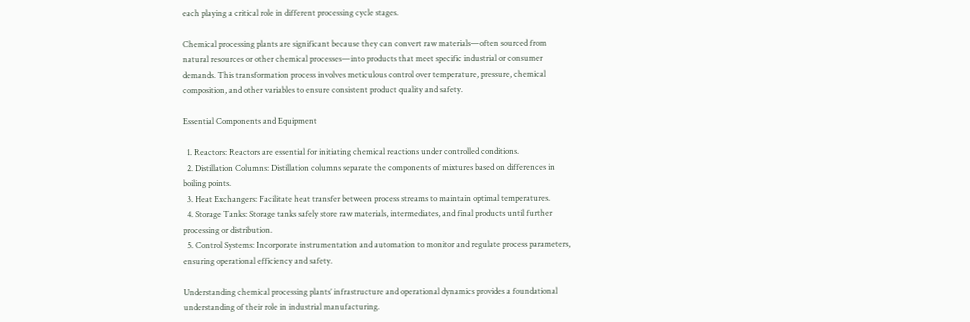each playing a critical role in different processing cycle stages.

Chemical processing plants are significant because they can convert raw materials—often sourced from natural resources or other chemical processes—into products that meet specific industrial or consumer demands. This transformation process involves meticulous control over temperature, pressure, chemical composition, and other variables to ensure consistent product quality and safety.

Essential Components and Equipment

  1. Reactors: Reactors are essential for initiating chemical reactions under controlled conditions.
  2. Distillation Columns: Distillation columns separate the components of mixtures based on differences in boiling points.
  3. Heat Exchangers: Facilitate heat transfer between process streams to maintain optimal temperatures.
  4. Storage Tanks: Storage tanks safely store raw materials, intermediates, and final products until further processing or distribution.
  5. Control Systems: Incorporate instrumentation and automation to monitor and regulate process parameters, ensuring operational efficiency and safety.

Understanding chemical processing plants’ infrastructure and operational dynamics provides a foundational understanding of their role in industrial manufacturing.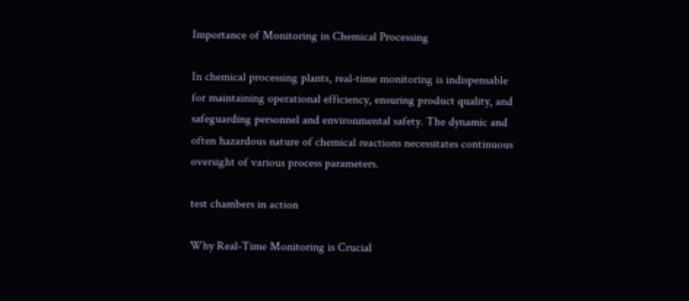Importance of Monitoring in Chemical Processing

In chemical processing plants, real-time monitoring is indispensable for maintaining operational efficiency, ensuring product quality, and safeguarding personnel and environmental safety. The dynamic and often hazardous nature of chemical reactions necessitates continuous oversight of various process parameters.

test chambers in action

Why Real-Time Monitoring is Crucial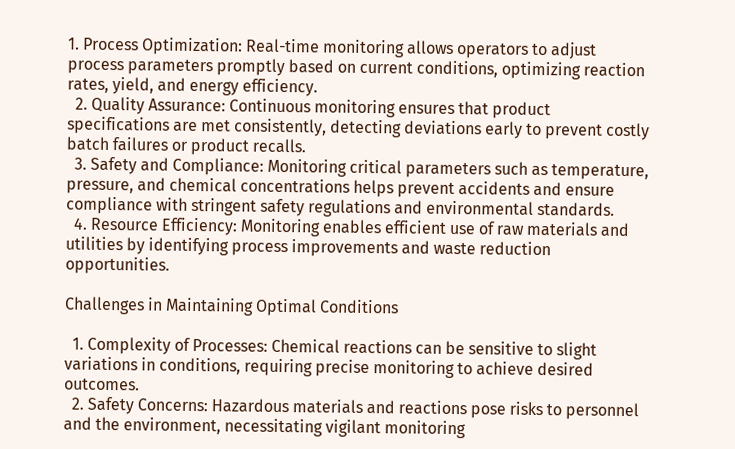1. Process Optimization: Real-time monitoring allows operators to adjust process parameters promptly based on current conditions, optimizing reaction rates, yield, and energy efficiency.
  2. Quality Assurance: Continuous monitoring ensures that product specifications are met consistently, detecting deviations early to prevent costly batch failures or product recalls.
  3. Safety and Compliance: Monitoring critical parameters such as temperature, pressure, and chemical concentrations helps prevent accidents and ensure compliance with stringent safety regulations and environmental standards.
  4. Resource Efficiency: Monitoring enables efficient use of raw materials and utilities by identifying process improvements and waste reduction opportunities.

Challenges in Maintaining Optimal Conditions

  1. Complexity of Processes: Chemical reactions can be sensitive to slight variations in conditions, requiring precise monitoring to achieve desired outcomes.
  2. Safety Concerns: Hazardous materials and reactions pose risks to personnel and the environment, necessitating vigilant monitoring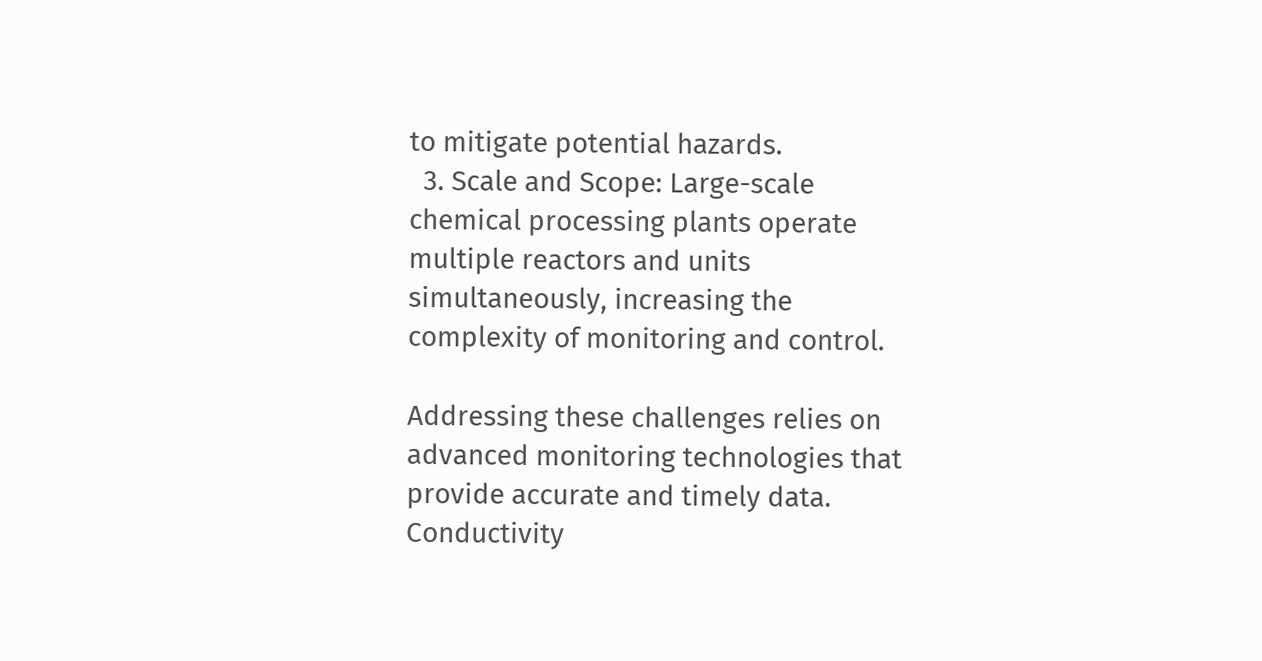to mitigate potential hazards.
  3. Scale and Scope: Large-scale chemical processing plants operate multiple reactors and units simultaneously, increasing the complexity of monitoring and control.

Addressing these challenges relies on advanced monitoring technologies that provide accurate and timely data. Conductivity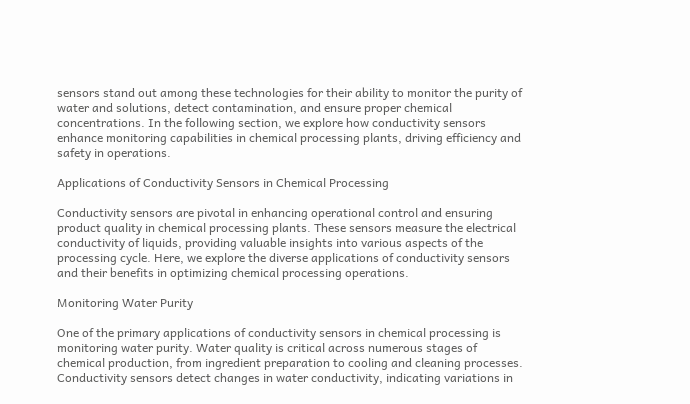sensors stand out among these technologies for their ability to monitor the purity of water and solutions, detect contamination, and ensure proper chemical concentrations. In the following section, we explore how conductivity sensors enhance monitoring capabilities in chemical processing plants, driving efficiency and safety in operations.

Applications of Conductivity Sensors in Chemical Processing

Conductivity sensors are pivotal in enhancing operational control and ensuring product quality in chemical processing plants. These sensors measure the electrical conductivity of liquids, providing valuable insights into various aspects of the processing cycle. Here, we explore the diverse applications of conductivity sensors and their benefits in optimizing chemical processing operations.

Monitoring Water Purity

One of the primary applications of conductivity sensors in chemical processing is monitoring water purity. Water quality is critical across numerous stages of chemical production, from ingredient preparation to cooling and cleaning processes. Conductivity sensors detect changes in water conductivity, indicating variations in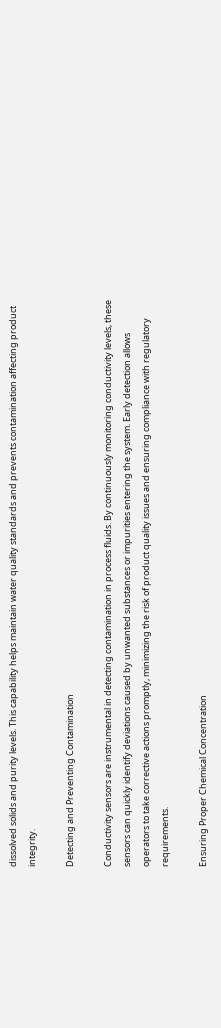dissolved solids and purity levels. This capability helps maintain water quality standards and prevents contamination affecting product integrity.

Detecting and Preventing Contamination

Conductivity sensors are instrumental in detecting contamination in process fluids. By continuously monitoring conductivity levels, these sensors can quickly identify deviations caused by unwanted substances or impurities entering the system. Early detection allows operators to take corrective actions promptly, minimizing the risk of product quality issues and ensuring compliance with regulatory requirements.

Ensuring Proper Chemical Concentration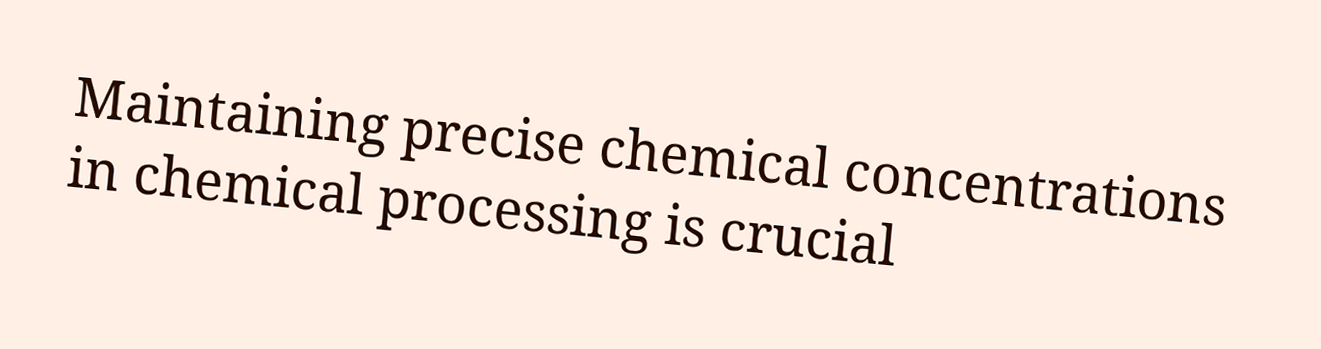Maintaining precise chemical concentrations in chemical processing is crucial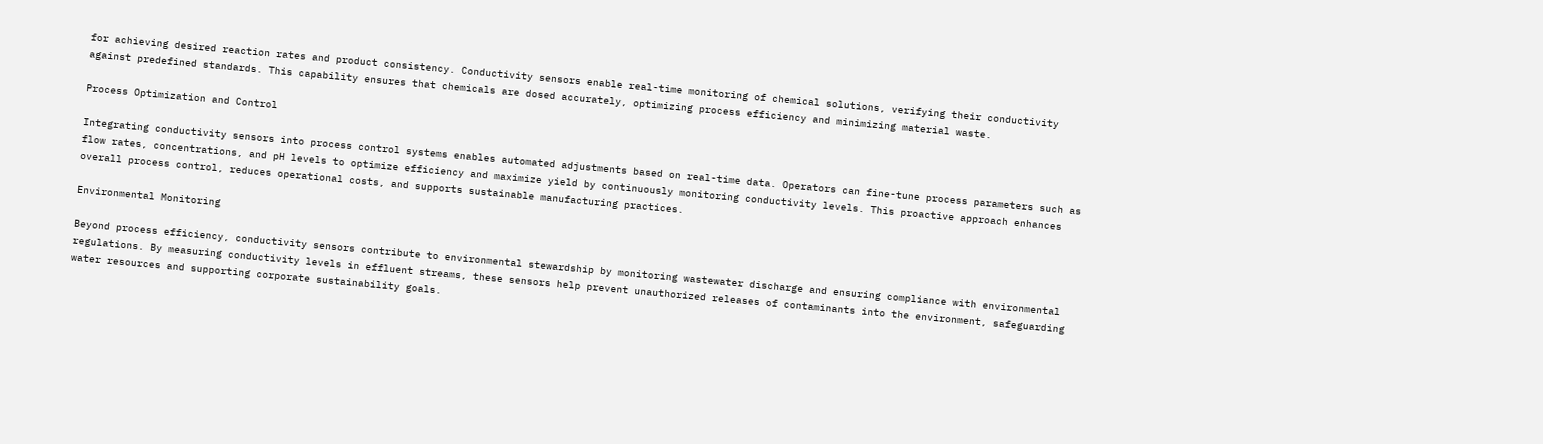for achieving desired reaction rates and product consistency. Conductivity sensors enable real-time monitoring of chemical solutions, verifying their conductivity against predefined standards. This capability ensures that chemicals are dosed accurately, optimizing process efficiency and minimizing material waste.

Process Optimization and Control

Integrating conductivity sensors into process control systems enables automated adjustments based on real-time data. Operators can fine-tune process parameters such as flow rates, concentrations, and pH levels to optimize efficiency and maximize yield by continuously monitoring conductivity levels. This proactive approach enhances overall process control, reduces operational costs, and supports sustainable manufacturing practices.

Environmental Monitoring

Beyond process efficiency, conductivity sensors contribute to environmental stewardship by monitoring wastewater discharge and ensuring compliance with environmental regulations. By measuring conductivity levels in effluent streams, these sensors help prevent unauthorized releases of contaminants into the environment, safeguarding water resources and supporting corporate sustainability goals.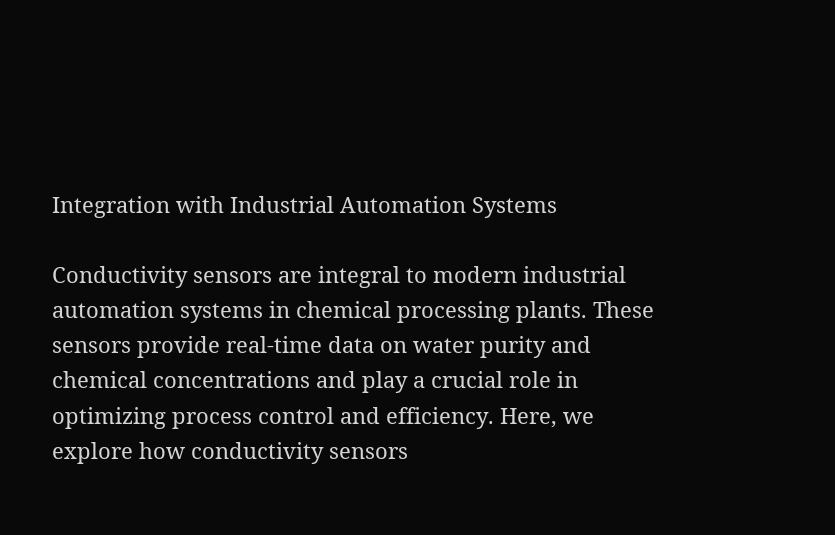Integration with Industrial Automation Systems

Conductivity sensors are integral to modern industrial automation systems in chemical processing plants. These sensors provide real-time data on water purity and chemical concentrations and play a crucial role in optimizing process control and efficiency. Here, we explore how conductivity sensors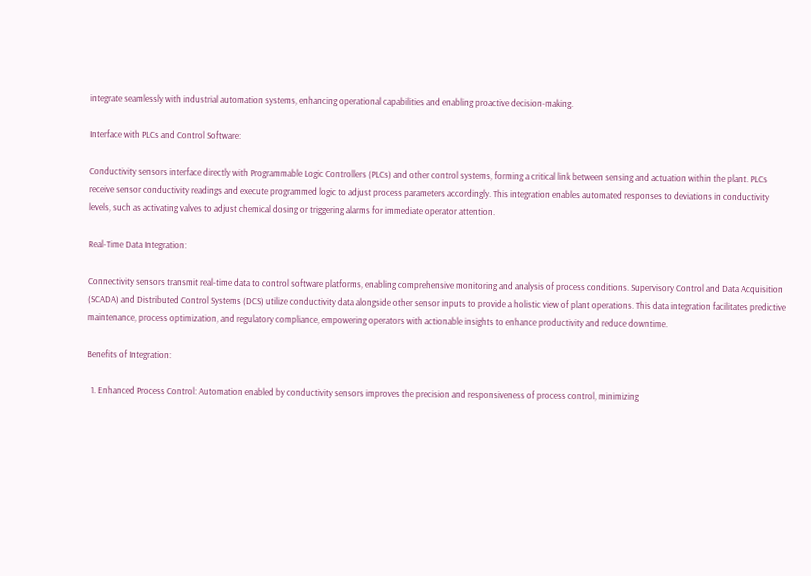integrate seamlessly with industrial automation systems, enhancing operational capabilities and enabling proactive decision-making.

Interface with PLCs and Control Software:

Conductivity sensors interface directly with Programmable Logic Controllers (PLCs) and other control systems, forming a critical link between sensing and actuation within the plant. PLCs receive sensor conductivity readings and execute programmed logic to adjust process parameters accordingly. This integration enables automated responses to deviations in conductivity levels, such as activating valves to adjust chemical dosing or triggering alarms for immediate operator attention.

Real-Time Data Integration:

Connectivity sensors transmit real-time data to control software platforms, enabling comprehensive monitoring and analysis of process conditions. Supervisory Control and Data Acquisition (SCADA) and Distributed Control Systems (DCS) utilize conductivity data alongside other sensor inputs to provide a holistic view of plant operations. This data integration facilitates predictive maintenance, process optimization, and regulatory compliance, empowering operators with actionable insights to enhance productivity and reduce downtime.

Benefits of Integration:

  1. Enhanced Process Control: Automation enabled by conductivity sensors improves the precision and responsiveness of process control, minimizing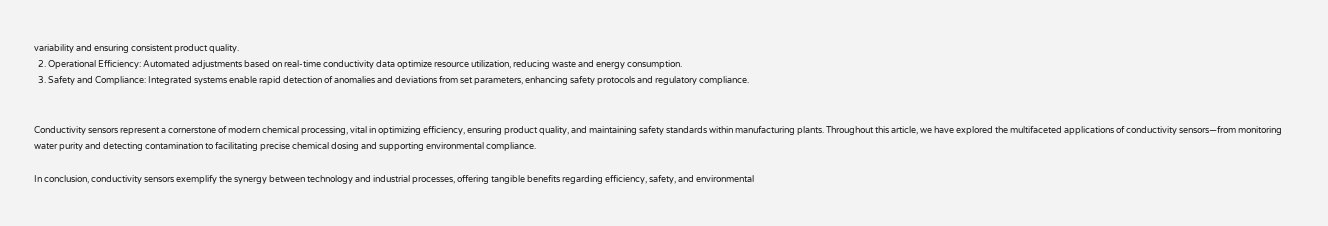variability and ensuring consistent product quality.
  2. Operational Efficiency: Automated adjustments based on real-time conductivity data optimize resource utilization, reducing waste and energy consumption.
  3. Safety and Compliance: Integrated systems enable rapid detection of anomalies and deviations from set parameters, enhancing safety protocols and regulatory compliance.


Conductivity sensors represent a cornerstone of modern chemical processing, vital in optimizing efficiency, ensuring product quality, and maintaining safety standards within manufacturing plants. Throughout this article, we have explored the multifaceted applications of conductivity sensors—from monitoring water purity and detecting contamination to facilitating precise chemical dosing and supporting environmental compliance.

In conclusion, conductivity sensors exemplify the synergy between technology and industrial processes, offering tangible benefits regarding efficiency, safety, and environmental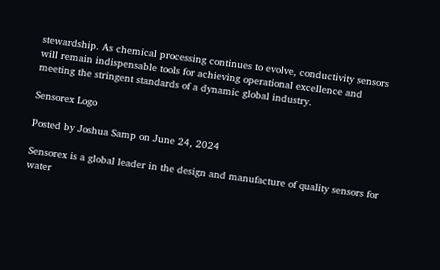stewardship. As chemical processing continues to evolve, conductivity sensors will remain indispensable tools for achieving operational excellence and meeting the stringent standards of a dynamic global industry.

Sensorex Logo

Posted by Joshua Samp on June 24, 2024

Sensorex is a global leader in the design and manufacture of quality sensors for water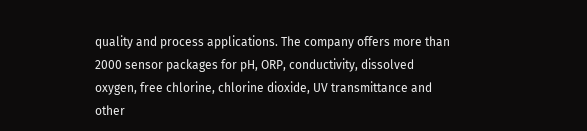quality and process applications. The company offers more than 2000 sensor packages for pH, ORP, conductivity, dissolved oxygen, free chlorine, chlorine dioxide, UV transmittance and other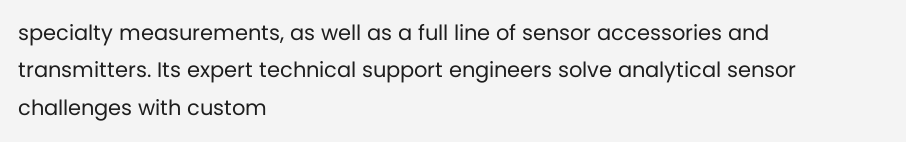specialty measurements, as well as a full line of sensor accessories and transmitters. Its expert technical support engineers solve analytical sensor challenges with custom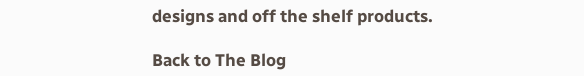designs and off the shelf products.

Back to The Blog